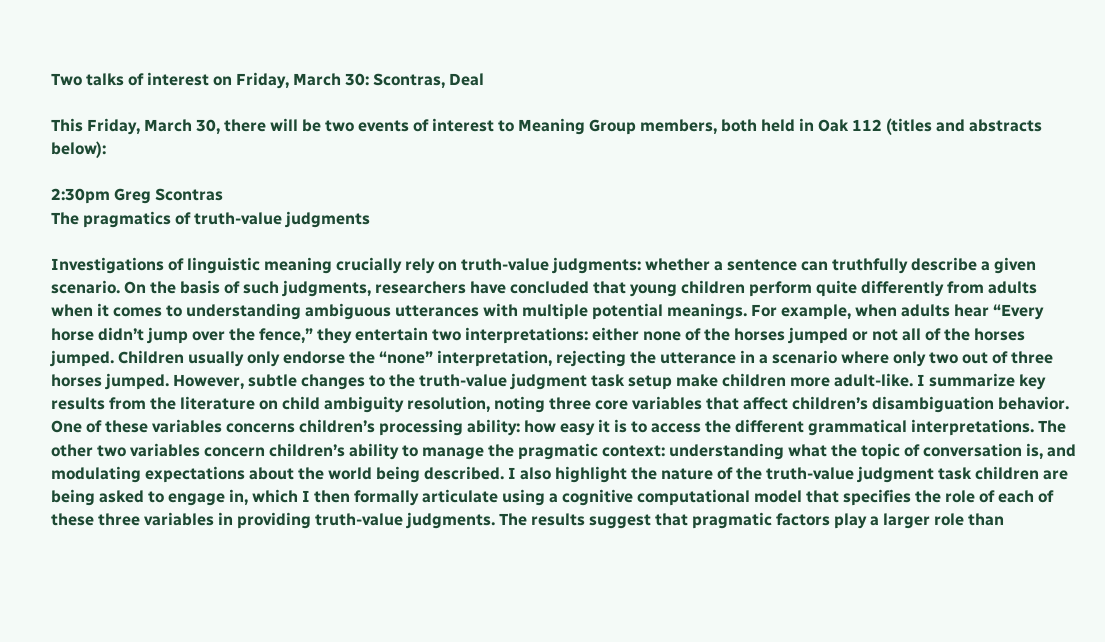Two talks of interest on Friday, March 30: Scontras, Deal

This Friday, March 30, there will be two events of interest to Meaning Group members, both held in Oak 112 (titles and abstracts below):

2:30pm Greg Scontras
The pragmatics of truth-value judgments

Investigations of linguistic meaning crucially rely on truth-value judgments: whether a sentence can truthfully describe a given scenario. On the basis of such judgments, researchers have concluded that young children perform quite differently from adults when it comes to understanding ambiguous utterances with multiple potential meanings. For example, when adults hear “Every horse didn’t jump over the fence,” they entertain two interpretations: either none of the horses jumped or not all of the horses jumped. Children usually only endorse the “none” interpretation, rejecting the utterance in a scenario where only two out of three horses jumped. However, subtle changes to the truth-value judgment task setup make children more adult-like. I summarize key results from the literature on child ambiguity resolution, noting three core variables that affect children’s disambiguation behavior. One of these variables concerns children’s processing ability: how easy it is to access the different grammatical interpretations. The other two variables concern children’s ability to manage the pragmatic context: understanding what the topic of conversation is, and modulating expectations about the world being described. I also highlight the nature of the truth-value judgment task children are being asked to engage in, which I then formally articulate using a cognitive computational model that specifies the role of each of these three variables in providing truth-value judgments. The results suggest that pragmatic factors play a larger role than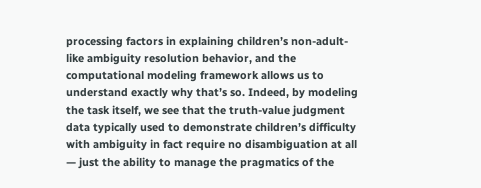processing factors in explaining children’s non-adult-like ambiguity resolution behavior, and the computational modeling framework allows us to understand exactly why that’s so. Indeed, by modeling the task itself, we see that the truth-value judgment data typically used to demonstrate children’s difficulty with ambiguity in fact require no disambiguation at all — just the ability to manage the pragmatics of the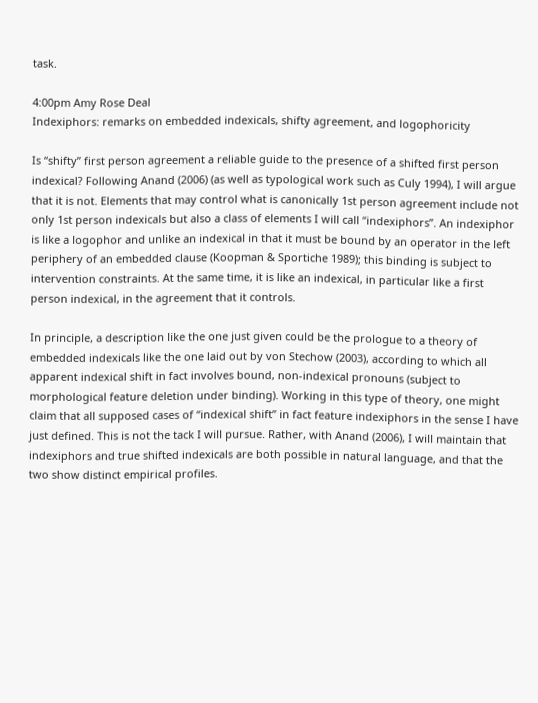task.

4:00pm Amy Rose Deal
Indexiphors: remarks on embedded indexicals, shifty agreement, and logophoricity

Is “shifty” first person agreement a reliable guide to the presence of a shifted first person indexical? Following Anand (2006) (as well as typological work such as Culy 1994), I will argue that it is not. Elements that may control what is canonically 1st person agreement include not only 1st person indexicals but also a class of elements I will call “indexiphors”. An indexiphor is like a logophor and unlike an indexical in that it must be bound by an operator in the left periphery of an embedded clause (Koopman & Sportiche 1989); this binding is subject to intervention constraints. At the same time, it is like an indexical, in particular like a first person indexical, in the agreement that it controls.

In principle, a description like the one just given could be the prologue to a theory of embedded indexicals like the one laid out by von Stechow (2003), according to which all apparent indexical shift in fact involves bound, non-indexical pronouns (subject to morphological feature deletion under binding). Working in this type of theory, one might claim that all supposed cases of “indexical shift” in fact feature indexiphors in the sense I have just defined. This is not the tack I will pursue. Rather, with Anand (2006), I will maintain that indexiphors and true shifted indexicals are both possible in natural language, and that the two show distinct empirical profiles.